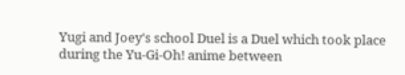Yugi and Joey's school Duel is a Duel which took place during the Yu-Gi-Oh! anime between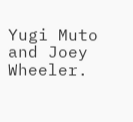Yugi Muto and Joey Wheeler.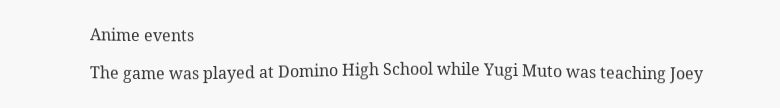Anime events

The game was played at Domino High School while Yugi Muto was teaching Joey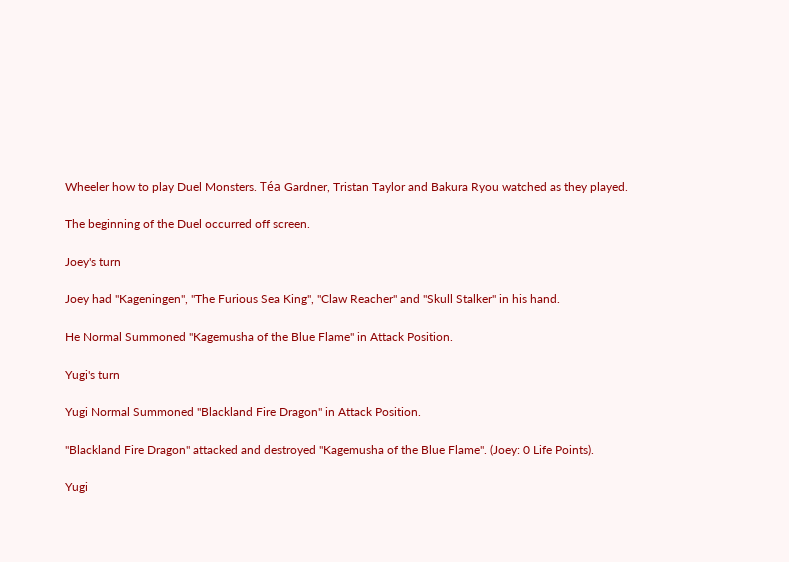Wheeler how to play Duel Monsters. Téa Gardner, Tristan Taylor and Bakura Ryou watched as they played.

The beginning of the Duel occurred off screen.

Joey's turn

Joey had "Kageningen", "The Furious Sea King", "Claw Reacher" and "Skull Stalker" in his hand.

He Normal Summoned "Kagemusha of the Blue Flame" in Attack Position.

Yugi's turn

Yugi Normal Summoned "Blackland Fire Dragon" in Attack Position.

"Blackland Fire Dragon" attacked and destroyed "Kagemusha of the Blue Flame". (Joey: 0 Life Points).

Yugi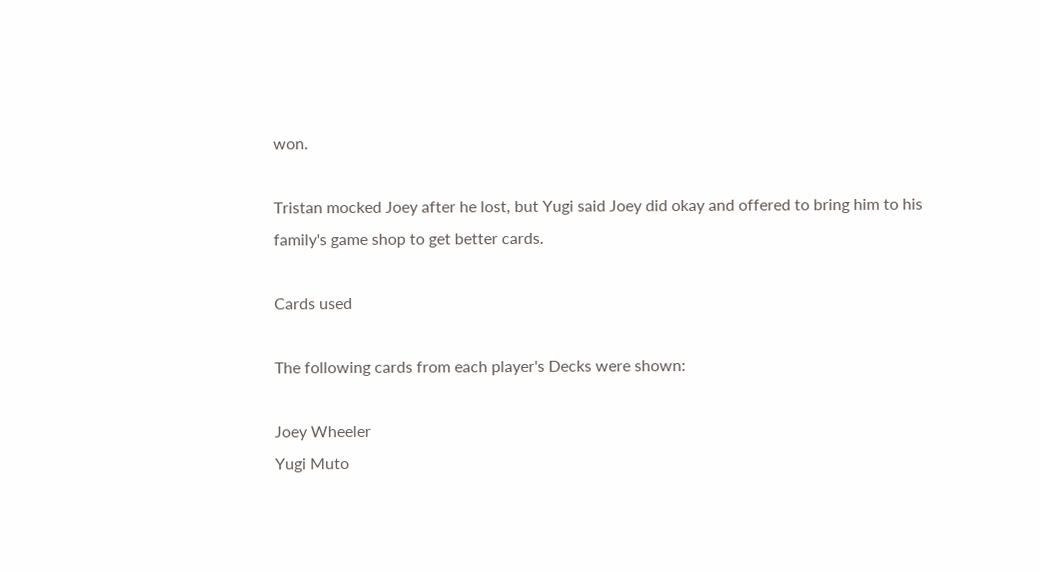won.

Tristan mocked Joey after he lost, but Yugi said Joey did okay and offered to bring him to his family's game shop to get better cards.

Cards used

The following cards from each player's Decks were shown:

Joey Wheeler
Yugi Muto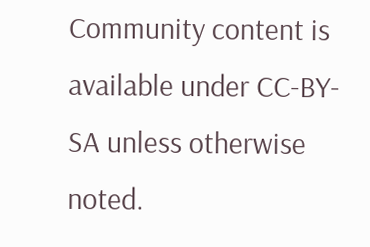Community content is available under CC-BY-SA unless otherwise noted.